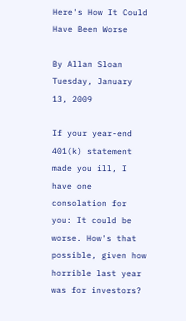Here's How It Could Have Been Worse

By Allan Sloan
Tuesday, January 13, 2009

If your year-end 401(k) statement made you ill, I have one consolation for you: It could be worse. How's that possible, given how horrible last year was for investors?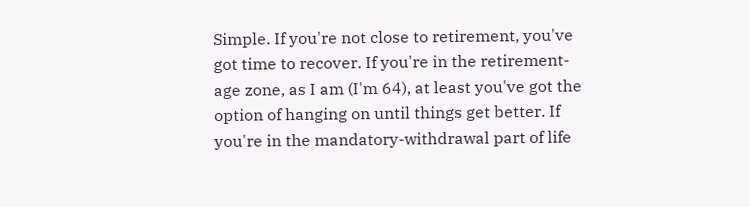Simple. If you're not close to retirement, you've got time to recover. If you're in the retirement-age zone, as I am (I'm 64), at least you've got the option of hanging on until things get better. If you're in the mandatory-withdrawal part of life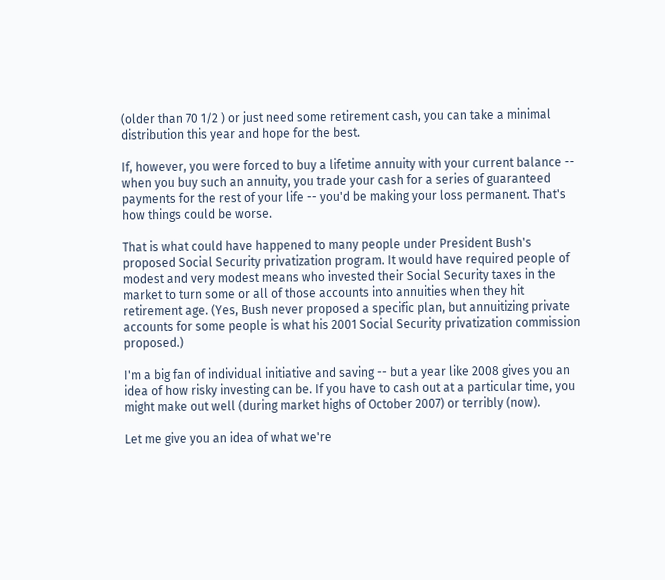(older than 70 1/2 ) or just need some retirement cash, you can take a minimal distribution this year and hope for the best.

If, however, you were forced to buy a lifetime annuity with your current balance -- when you buy such an annuity, you trade your cash for a series of guaranteed payments for the rest of your life -- you'd be making your loss permanent. That's how things could be worse.

That is what could have happened to many people under President Bush's proposed Social Security privatization program. It would have required people of modest and very modest means who invested their Social Security taxes in the market to turn some or all of those accounts into annuities when they hit retirement age. (Yes, Bush never proposed a specific plan, but annuitizing private accounts for some people is what his 2001 Social Security privatization commission proposed.)

I'm a big fan of individual initiative and saving -- but a year like 2008 gives you an idea of how risky investing can be. If you have to cash out at a particular time, you might make out well (during market highs of October 2007) or terribly (now).

Let me give you an idea of what we're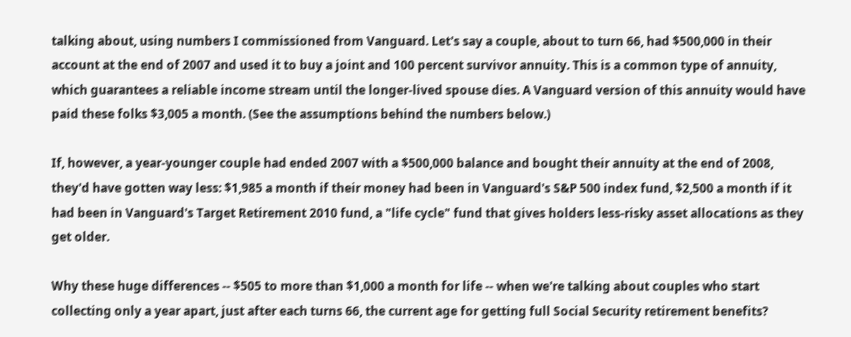talking about, using numbers I commissioned from Vanguard. Let's say a couple, about to turn 66, had $500,000 in their account at the end of 2007 and used it to buy a joint and 100 percent survivor annuity. This is a common type of annuity, which guarantees a reliable income stream until the longer-lived spouse dies. A Vanguard version of this annuity would have paid these folks $3,005 a month. (See the assumptions behind the numbers below.)

If, however, a year-younger couple had ended 2007 with a $500,000 balance and bought their annuity at the end of 2008, they'd have gotten way less: $1,985 a month if their money had been in Vanguard's S&P 500 index fund, $2,500 a month if it had been in Vanguard's Target Retirement 2010 fund, a "life cycle" fund that gives holders less-risky asset allocations as they get older.

Why these huge differences -- $505 to more than $1,000 a month for life -- when we're talking about couples who start collecting only a year apart, just after each turns 66, the current age for getting full Social Security retirement benefits?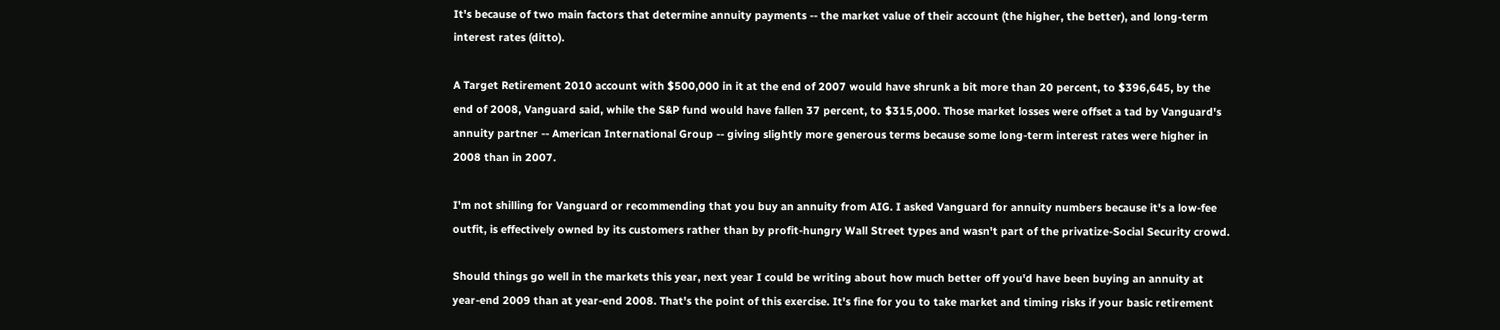It's because of two main factors that determine annuity payments -- the market value of their account (the higher, the better), and long-term interest rates (ditto).

A Target Retirement 2010 account with $500,000 in it at the end of 2007 would have shrunk a bit more than 20 percent, to $396,645, by the end of 2008, Vanguard said, while the S&P fund would have fallen 37 percent, to $315,000. Those market losses were offset a tad by Vanguard's annuity partner -- American International Group -- giving slightly more generous terms because some long-term interest rates were higher in 2008 than in 2007.

I'm not shilling for Vanguard or recommending that you buy an annuity from AIG. I asked Vanguard for annuity numbers because it's a low-fee outfit, is effectively owned by its customers rather than by profit-hungry Wall Street types and wasn't part of the privatize-Social Security crowd.

Should things go well in the markets this year, next year I could be writing about how much better off you'd have been buying an annuity at year-end 2009 than at year-end 2008. That's the point of this exercise. It's fine for you to take market and timing risks if your basic retirement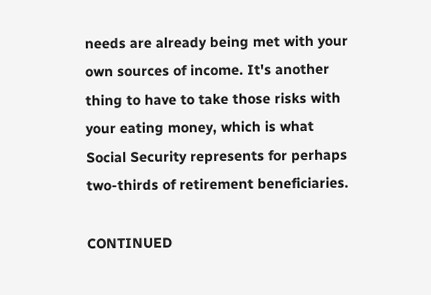needs are already being met with your own sources of income. It's another thing to have to take those risks with your eating money, which is what Social Security represents for perhaps two-thirds of retirement beneficiaries.

CONTINUED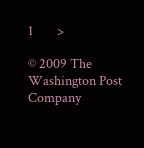1        >

© 2009 The Washington Post Company